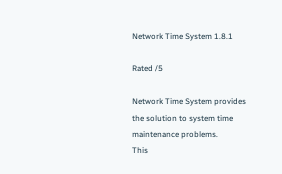Network Time System 1.8.1

Rated /5

Network Time System provides the solution to system time maintenance problems.
This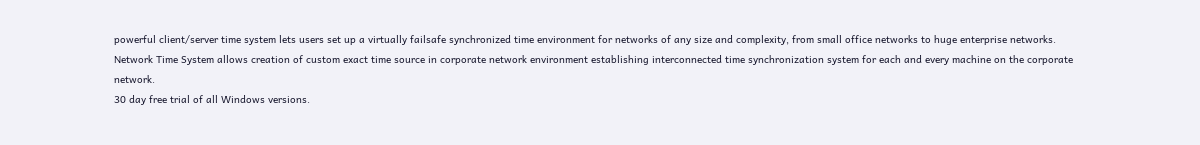powerful client/server time system lets users set up a virtually failsafe synchronized time environment for networks of any size and complexity, from small office networks to huge enterprise networks.
Network Time System allows creation of custom exact time source in corporate network environment establishing interconnected time synchronization system for each and every machine on the corporate network.
30 day free trial of all Windows versions.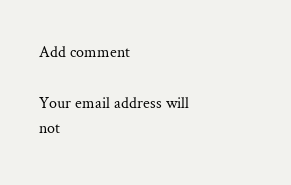Add comment

Your email address will not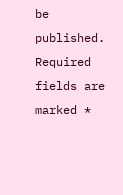be published. Required fields are marked *